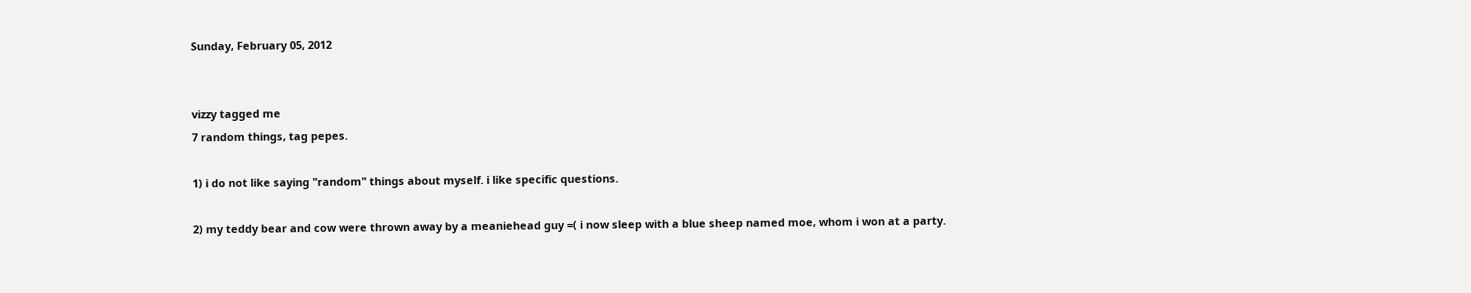Sunday, February 05, 2012


vizzy tagged me
7 random things, tag pepes.

1) i do not like saying "random" things about myself. i like specific questions.

2) my teddy bear and cow were thrown away by a meaniehead guy =( i now sleep with a blue sheep named moe, whom i won at a party.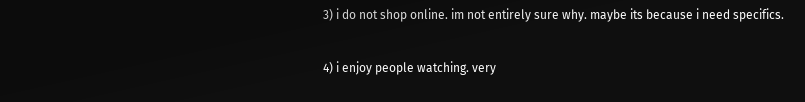3) i do not shop online. im not entirely sure why. maybe its because i need specifics.

4) i enjoy people watching. very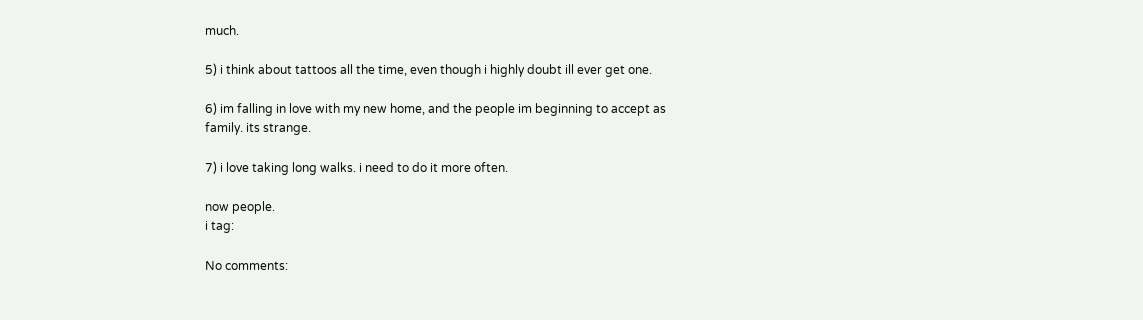much.

5) i think about tattoos all the time, even though i highly doubt ill ever get one.

6) im falling in love with my new home, and the people im beginning to accept as family. its strange.

7) i love taking long walks. i need to do it more often.

now people.
i tag:

No comments: